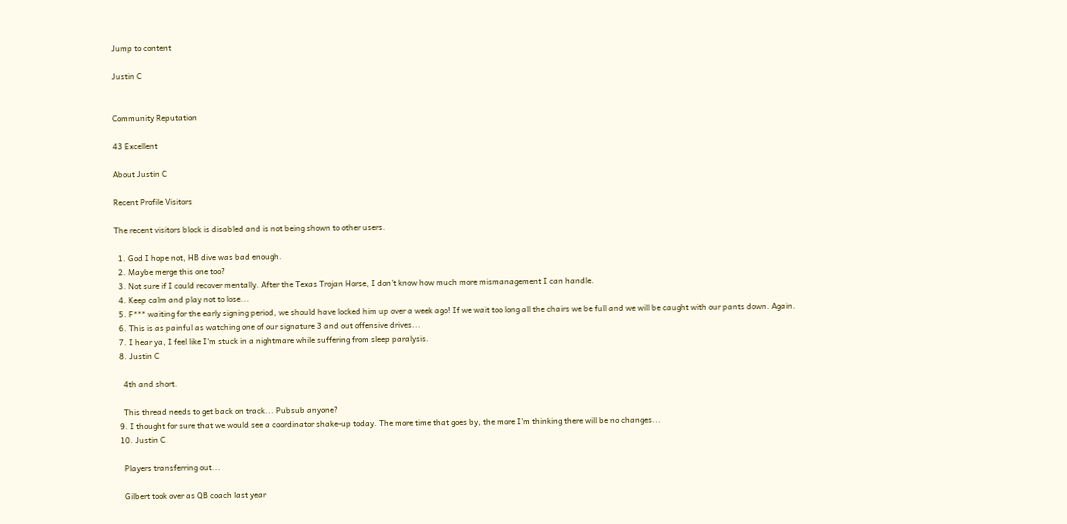Jump to content

Justin C


Community Reputation

43 Excellent

About Justin C

Recent Profile Visitors

The recent visitors block is disabled and is not being shown to other users.

  1. God I hope not, HB dive was bad enough.
  2. Maybe merge this one too?
  3. Not sure if I could recover mentally. After the Texas Trojan Horse, I don't know how much more mismanagement I can handle.
  4. Keep calm and play not to lose...
  5. F*** waiting for the early signing period, we should have locked him up over a week ago! If we wait too long all the chairs we be full and we will be caught with our pants down. Again.
  6. This is as painful as watching one of our signature 3 and out offensive drives...
  7. I hear ya, I feel like I'm stuck in a nightmare while suffering from sleep paralysis.
  8. Justin C

    4th and short.

    This thread needs to get back on track... Pubsub anyone?
  9. I thought for sure that we would see a coordinator shake-up today. The more time that goes by, the more I'm thinking there will be no changes...
  10. Justin C

    Players transferring out...

    Gilbert took over as QB coach last year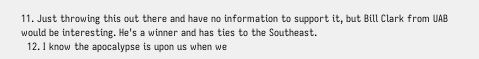11. Just throwing this out there and have no information to support it, but Bill Clark from UAB would be interesting. He's a winner and has ties to the Southeast.
  12. I know the apocalypse is upon us when we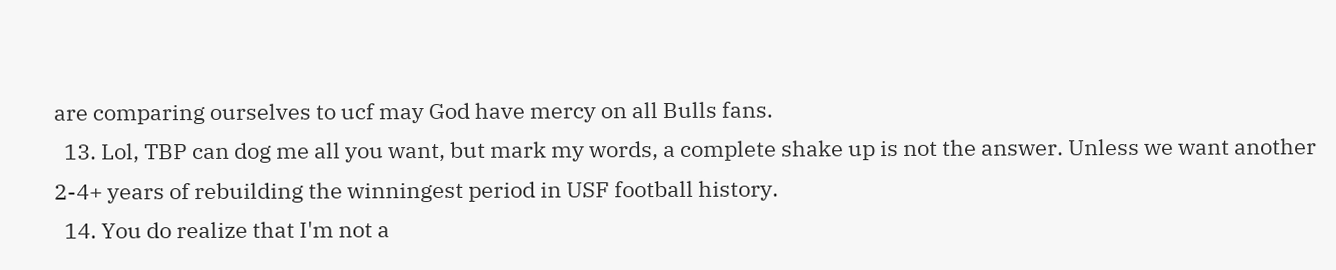are comparing ourselves to ucf may God have mercy on all Bulls fans.
  13. Lol, TBP can dog me all you want, but mark my words, a complete shake up is not the answer. Unless we want another 2-4+ years of rebuilding the winningest period in USF football history.
  14. You do realize that I'm not a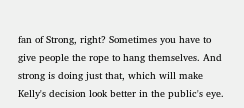fan of Strong, right? Sometimes you have to give people the rope to hang themselves. And strong is doing just that, which will make Kelly's decision look better in the public's eye.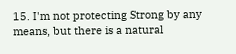15. I'm not protecting Strong by any means, but there is a natural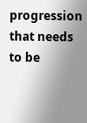progression that needs to be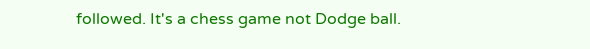followed. It's a chess game not Dodge ball.